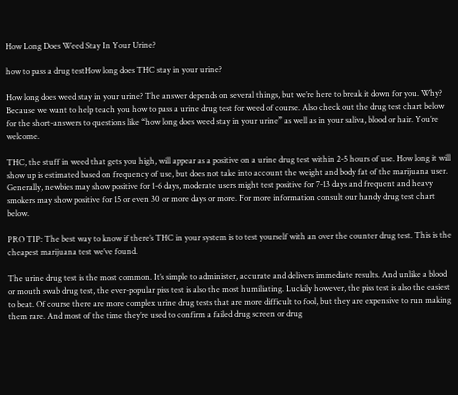How Long Does Weed Stay In Your Urine?

how to pass a drug testHow long does THC stay in your urine?

How long does weed stay in your urine? The answer depends on several things, but we’re here to break it down for you. Why? Because we want to help teach you how to pass a urine drug test for weed of course. Also check out the drug test chart below for the short-answers to questions like “how long does weed stay in your urine” as well as in your saliva, blood or hair. You’re welcome.

THC, the stuff in weed that gets you high, will appear as a positive on a urine drug test within 2-5 hours of use. How long it will show up is estimated based on frequency of use, but does not take into account the weight and body fat of the marijuana user. Generally, newbies may show positive for 1-6 days, moderate users might test positive for 7-13 days and frequent and heavy smokers may show positive for 15 or even 30 or more days or more. For more information consult our handy drug test chart below.

PRO TIP: The best way to know if there’s THC in your system is to test yourself with an over the counter drug test. This is the cheapest marijuana test we’ve found.

The urine drug test is the most common. It’s simple to administer, accurate and delivers immediate results. And unlike a blood or mouth swab drug test, the ever-popular piss test is also the most humiliating. Luckily however, the piss test is also the easiest to beat. Of course there are more complex urine drug tests that are more difficult to fool, but they are expensive to run making them rare. And most of the time they’re used to confirm a failed drug screen or drug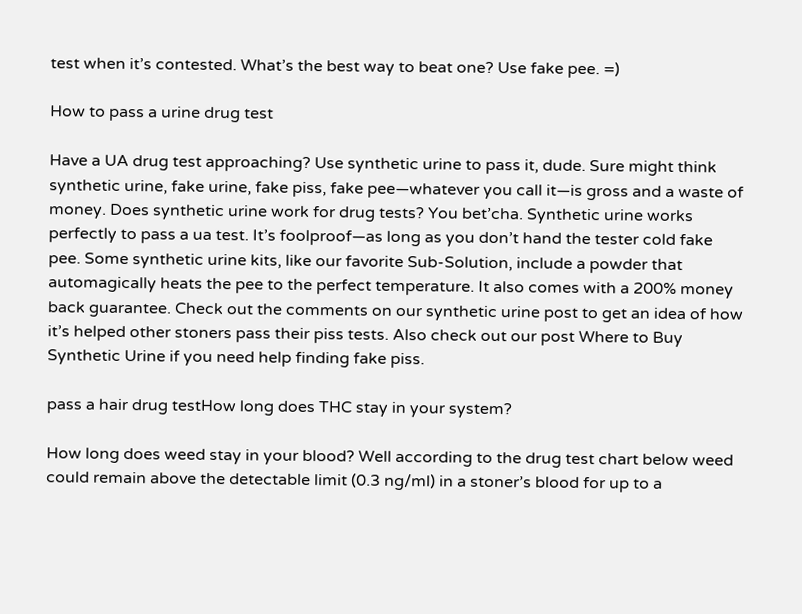test when it’s contested. What’s the best way to beat one? Use fake pee. =)

How to pass a urine drug test

Have a UA drug test approaching? Use synthetic urine to pass it, dude. Sure might think synthetic urine, fake urine, fake piss, fake pee—whatever you call it—is gross and a waste of money. Does synthetic urine work for drug tests? You bet’cha. Synthetic urine works perfectly to pass a ua test. It’s foolproof—as long as you don’t hand the tester cold fake pee. Some synthetic urine kits, like our favorite Sub-Solution, include a powder that automagically heats the pee to the perfect temperature. It also comes with a 200% money back guarantee. Check out the comments on our synthetic urine post to get an idea of how it’s helped other stoners pass their piss tests. Also check out our post Where to Buy Synthetic Urine if you need help finding fake piss.

pass a hair drug testHow long does THC stay in your system?

How long does weed stay in your blood? Well according to the drug test chart below weed could remain above the detectable limit (0.3 ng/ml) in a stoner’s blood for up to a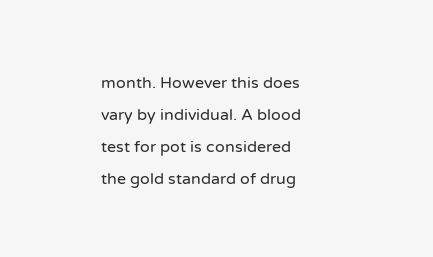month. However this does vary by individual. A blood test for pot is considered the gold standard of drug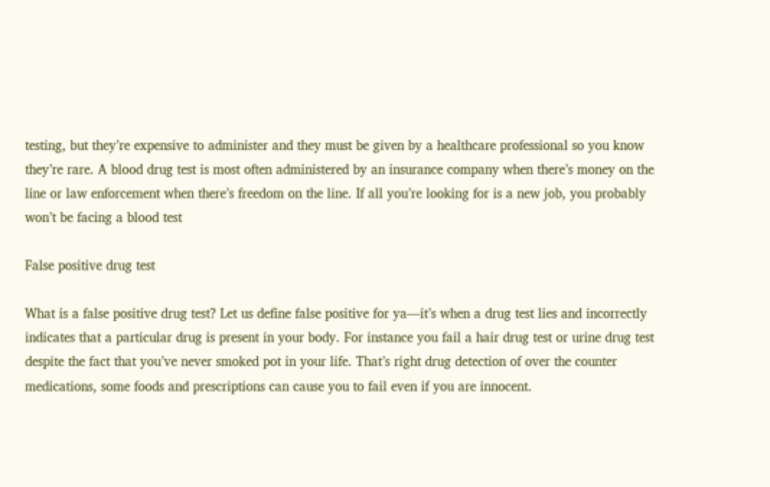testing, but they’re expensive to administer and they must be given by a healthcare professional so you know they’re rare. A blood drug test is most often administered by an insurance company when there’s money on the line or law enforcement when there’s freedom on the line. If all you’re looking for is a new job, you probably won’t be facing a blood test

False positive drug test

What is a false positive drug test? Let us define false positive for ya—it’s when a drug test lies and incorrectly indicates that a particular drug is present in your body. For instance you fail a hair drug test or urine drug test despite the fact that you’ve never smoked pot in your life. That’s right drug detection of over the counter medications, some foods and prescriptions can cause you to fail even if you are innocent.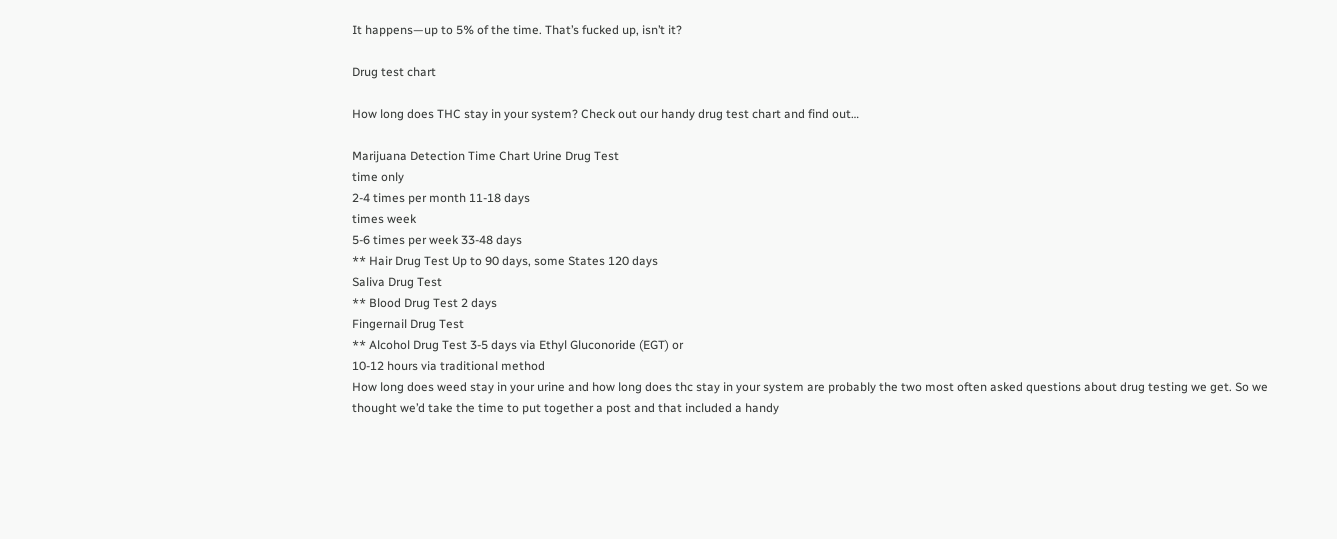It happens—up to 5% of the time. That’s fucked up, isn’t it?

Drug test chart

How long does THC stay in your system? Check out our handy drug test chart and find out…

Marijuana Detection Time Chart Urine Drug Test
time only
2-4 times per month 11-18 days
times week
5-6 times per week 33-48 days
** Hair Drug Test Up to 90 days, some States 120 days
Saliva Drug Test
** Blood Drug Test 2 days
Fingernail Drug Test
** Alcohol Drug Test 3-5 days via Ethyl Gluconoride (EGT) or
10-12 hours via traditional method
How long does weed stay in your urine and how long does thc stay in your system are probably the two most often asked questions about drug testing we get. So we thought we’d take the time to put together a post and that included a handy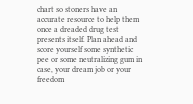chart so stoners have an accurate resource to help them once a dreaded drug test presents itself. Plan ahead and score yourself some synthetic pee or some neutralizing gum in case, your dream job or your freedom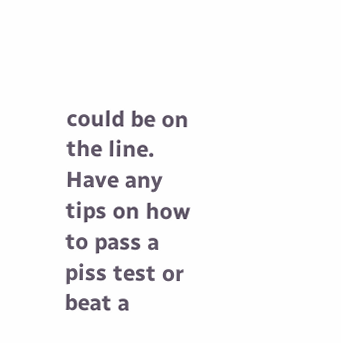could be on the line.
Have any tips on how to pass a piss test or beat a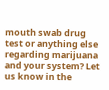mouth swab drug test or anything else regarding marijuana and your system? Let us know in the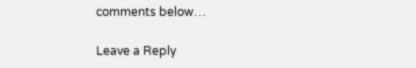comments below…

Leave a Reply